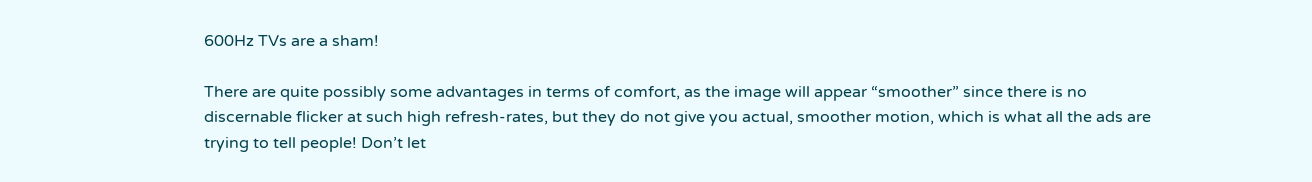600Hz TVs are a sham!

There are quite possibly some advantages in terms of comfort, as the image will appear “smoother” since there is no discernable flicker at such high refresh-rates, but they do not give you actual, smoother motion, which is what all the ads are trying to tell people! Don’t let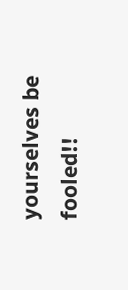yourselves be fooled!!